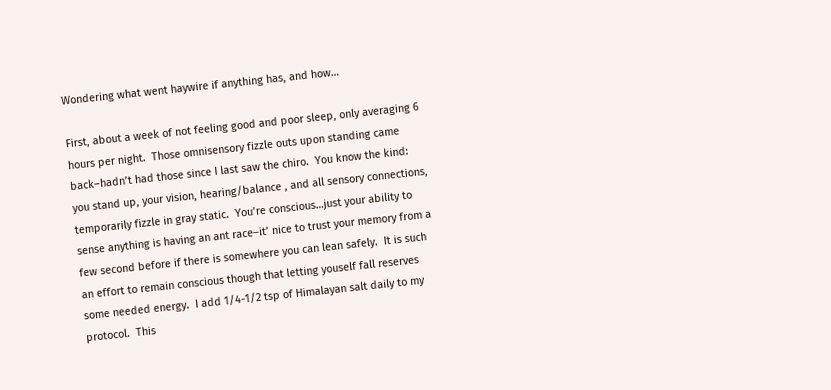Wondering what went haywire if anything has, and how…

First, about a week of not feeling good and poor sleep, only averaging 6 hours per night.  Those omnisensory fizzle outs upon standing came back–hadn’t had those since I last saw the chiro.  You know the kind:  you stand up, your vision, hearing/balance , and all sensory connections, temporarily fizzle in gray static.  You’re conscious…just your ability to sense anything is having an ant race–it’ nice to trust your memory from a few second before if there is somewhere you can lean safely.  It is such an effort to remain conscious though that letting youself fall reserves some needed energy.  I add 1/4-1/2 tsp of Himalayan salt daily to my protocol.  This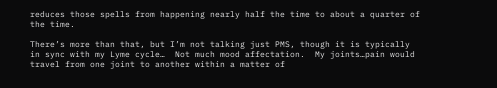reduces those spells from happening nearly half the time to about a quarter of the time.

There’s more than that, but I’m not talking just PMS, though it is typically in sync with my Lyme cycle…  Not much mood affectation.  My joints…pain would travel from one joint to another within a matter of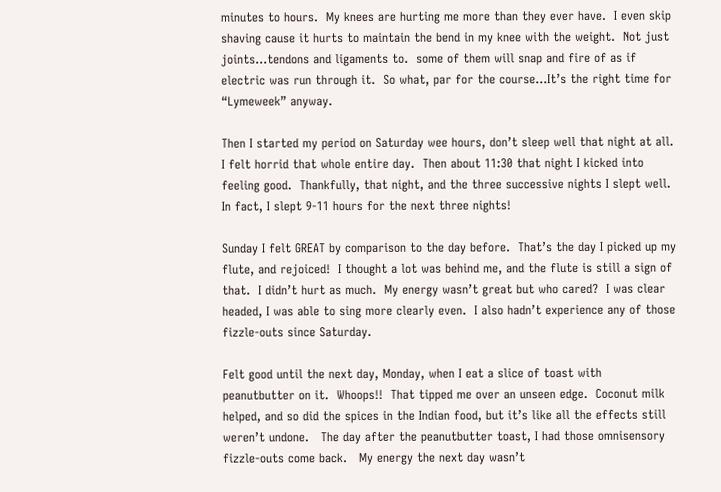minutes to hours.  My knees are hurting me more than they ever have.  I even skip shaving cause it hurts to maintain the bend in my knee with the weight.  Not just joints…tendons and ligaments to.  some of them will snap and fire of as if electric was run through it.  So what, par for the course…It’s the right time for “Lymeweek” anyway.

Then I started my period on Saturday wee hours, don’t sleep well that night at all.  I felt horrid that whole entire day.  Then about 11:30 that night I kicked into feeling good.  Thankfully, that night, and the three successive nights I slept well.  In fact, I slept 9-11 hours for the next three nights!

Sunday I felt GREAT by comparison to the day before.  That’s the day I picked up my flute, and rejoiced!  I thought a lot was behind me, and the flute is still a sign of that.  I didn’t hurt as much.  My energy wasn’t great but who cared?  I was clear headed, I was able to sing more clearly even.  I also hadn’t experience any of those fizzle-outs since Saturday.

Felt good until the next day, Monday, when I eat a slice of toast with peanutbutter on it.  Whoops!!  That tipped me over an unseen edge.  Coconut milk helped, and so did the spices in the Indian food, but it’s like all the effects still weren’t undone.   The day after the peanutbutter toast, I had those omnisensory fizzle-outs come back.   My energy the next day wasn’t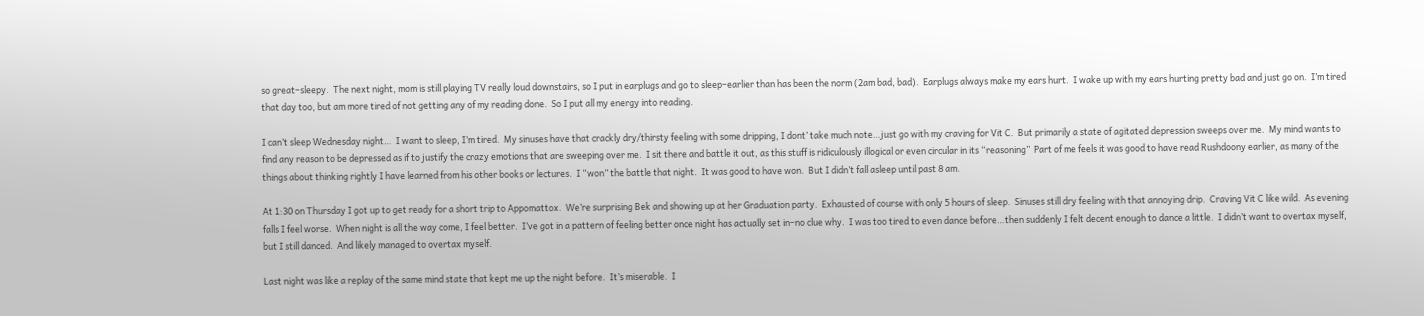so great–sleepy.  The next night, mom is still playing TV really loud downstairs, so I put in earplugs and go to sleep–earlier than has been the norm (2am bad, bad).  Earplugs always make my ears hurt.  I wake up with my ears hurting pretty bad and just go on.  I’m tired that day too, but am more tired of not getting any of my reading done.  So I put all my energy into reading.

I can’t sleep Wednesday night…  I want to sleep, I’m tired.  My sinuses have that crackly dry/thirsty feeling with some dripping, I dont’ take much note…just go with my craving for Vit C.  But primarily a state of agitated depression sweeps over me.  My mind wants to find any reason to be depressed as if to justify the crazy emotions that are sweeping over me.  I sit there and battle it out, as this stuff is ridiculously illogical or even circular in its “reasoning”  Part of me feels it was good to have read Rushdoony earlier, as many of the things about thinking rightly I have learned from his other books or lectures.  I “won” the battle that night.  It was good to have won.  But I didn’t fall asleep until past 8 am.

At 1:30 on Thursday I got up to get ready for a short trip to Appomattox.  We’re surprising Bek and showing up at her Graduation party.  Exhausted of course with only 5 hours of sleep.  Sinuses still dry feeling with that annoying drip.  Craving Vit C like wild.  As evening falls I feel worse.  When night is all the way come, I feel better.  I’ve got in a pattern of feeling better once night has actually set in–no clue why.  I was too tired to even dance before…then suddenly I felt decent enough to dance a little.  I didn’t want to overtax myself, but I still danced.  And likely managed to overtax myself.

Last night was like a replay of the same mind state that kept me up the night before.  It’s miserable.  I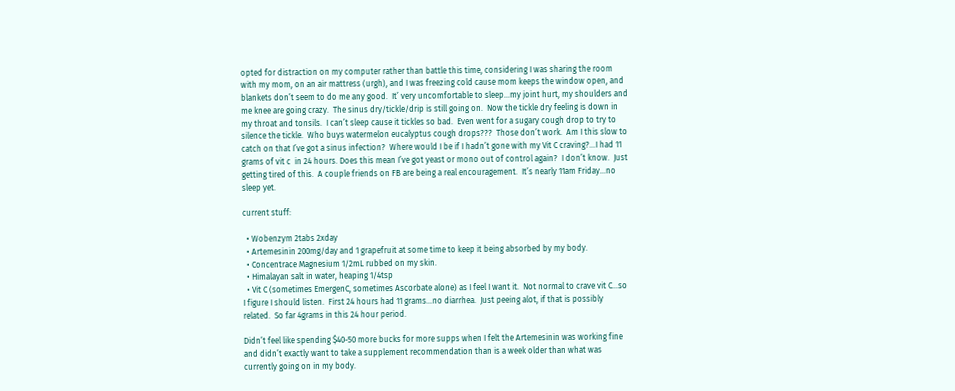opted for distraction on my computer rather than battle this time, considering I was sharing the room with my mom, on an air mattress (urgh), and I was freezing cold cause mom keeps the window open, and blankets don’t seem to do me any good.  It’ very uncomfortable to sleep…my joint hurt, my shoulders and me knee are going crazy.  The sinus dry/tickle/drip is still going on.  Now the tickle dry feeling is down in my throat and tonsils.  I can’t sleep cause it tickles so bad.  Even went for a sugary cough drop to try to silence the tickle.  Who buys watermelon eucalyptus cough drops???  Those don’t work.  Am I this slow to catch on that I’ve got a sinus infection?  Where would I be if I hadn’t gone with my Vit C craving?…I had 11 grams of vit c  in 24 hours. Does this mean I’ve got yeast or mono out of control again?  I don’t know.  Just getting tired of this.  A couple friends on FB are being a real encouragement.  It’s nearly 11am Friday…no sleep yet.

current stuff:

  • Wobenzym 2tabs 2xday
  • Artemesinin 200mg/day and 1 grapefruit at some time to keep it being absorbed by my body.
  • Concentrace Magnesium 1/2mL rubbed on my skin.
  • Himalayan salt in water, heaping 1/4tsp
  • Vit C (sometimes EmergenC, sometimes Ascorbate alone) as I feel I want it.  Not normal to crave vit C…so I figure I should listen.  First 24 hours had 11 grams…no diarrhea.  Just peeing alot, if that is possibly related.  So far 4grams in this 24 hour period.

Didn’t feel like spending $40-50 more bucks for more supps when I felt the Artemesinin was working fine and didn’t exactly want to take a supplement recommendation than is a week older than what was currently going on in my body.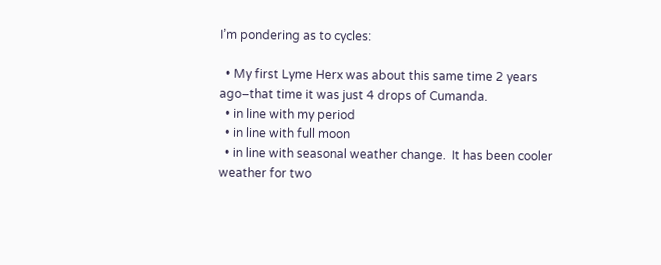I’m pondering as to cycles:

  • My first Lyme Herx was about this same time 2 years ago–that time it was just 4 drops of Cumanda.
  • in line with my period
  • in line with full moon
  • in line with seasonal weather change.  It has been cooler weather for two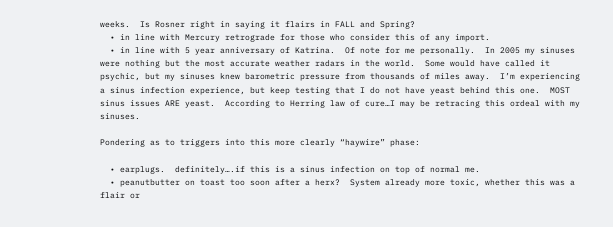weeks.  Is Rosner right in saying it flairs in FALL and Spring?
  • in line with Mercury retrograde for those who consider this of any import.
  • in line with 5 year anniversary of Katrina.  Of note for me personally.  In 2005 my sinuses were nothing but the most accurate weather radars in the world.  Some would have called it psychic, but my sinuses knew barometric pressure from thousands of miles away.  I’m experiencing a sinus infection experience, but keep testing that I do not have yeast behind this one.  MOST sinus issues ARE yeast.  According to Herring law of cure…I may be retracing this ordeal with my sinuses.

Pondering as to triggers into this more clearly “haywire” phase:

  • earplugs.  definitely….if this is a sinus infection on top of normal me.
  • peanutbutter on toast too soon after a herx?  System already more toxic, whether this was a flair or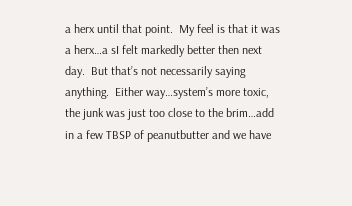a herx until that point.  My feel is that it was a herx…a sI felt markedly better then next day.  But that’s not necessarily saying anything.  Either way…system’s more toxic, the junk was just too close to the brim…add in a few TBSP of peanutbutter and we have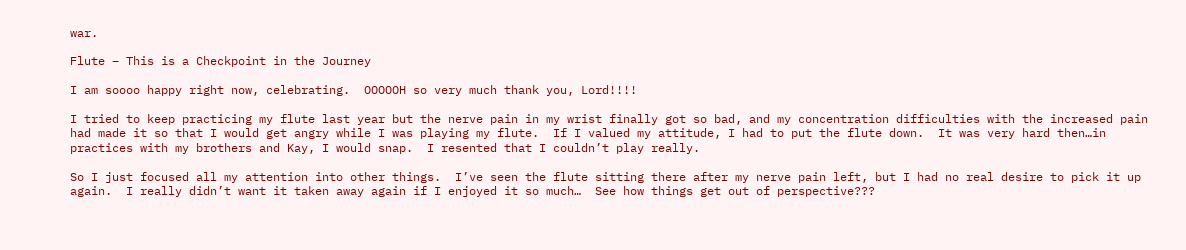war.

Flute – This is a Checkpoint in the Journey

I am soooo happy right now, celebrating.  OOOOOH so very much thank you, Lord!!!!

I tried to keep practicing my flute last year but the nerve pain in my wrist finally got so bad, and my concentration difficulties with the increased pain had made it so that I would get angry while I was playing my flute.  If I valued my attitude, I had to put the flute down.  It was very hard then…in practices with my brothers and Kay, I would snap.  I resented that I couldn’t play really.

So I just focused all my attention into other things.  I’ve seen the flute sitting there after my nerve pain left, but I had no real desire to pick it up again.  I really didn’t want it taken away again if I enjoyed it so much…  See how things get out of perspective???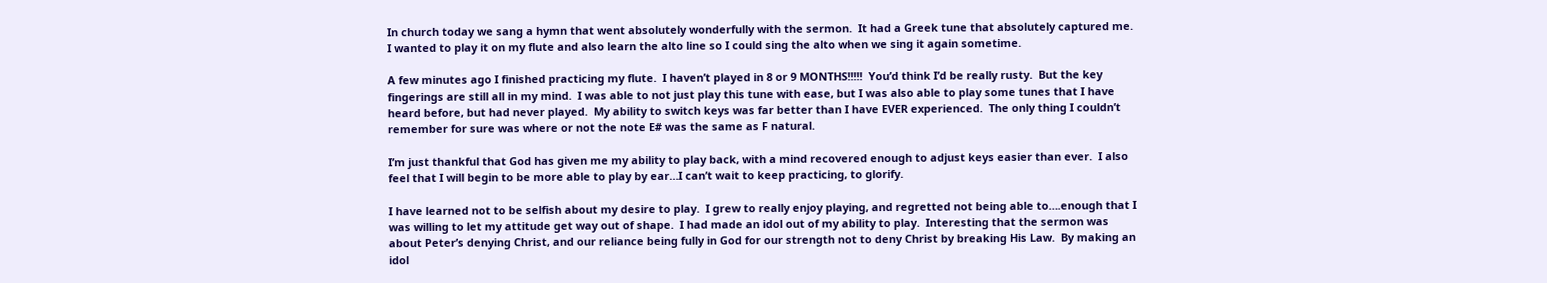In church today we sang a hymn that went absolutely wonderfully with the sermon.  It had a Greek tune that absolutely captured me.  I wanted to play it on my flute and also learn the alto line so I could sing the alto when we sing it again sometime.

A few minutes ago I finished practicing my flute.  I haven’t played in 8 or 9 MONTHS!!!!!  You’d think I’d be really rusty.  But the key fingerings are still all in my mind.  I was able to not just play this tune with ease, but I was also able to play some tunes that I have heard before, but had never played.  My ability to switch keys was far better than I have EVER experienced.  The only thing I couldn’t remember for sure was where or not the note E# was the same as F natural.

I’m just thankful that God has given me my ability to play back, with a mind recovered enough to adjust keys easier than ever.  I also feel that I will begin to be more able to play by ear…I can’t wait to keep practicing, to glorify.

I have learned not to be selfish about my desire to play.  I grew to really enjoy playing, and regretted not being able to….enough that I was willing to let my attitude get way out of shape.  I had made an idol out of my ability to play.  Interesting that the sermon was about Peter’s denying Christ, and our reliance being fully in God for our strength not to deny Christ by breaking His Law.  By making an idol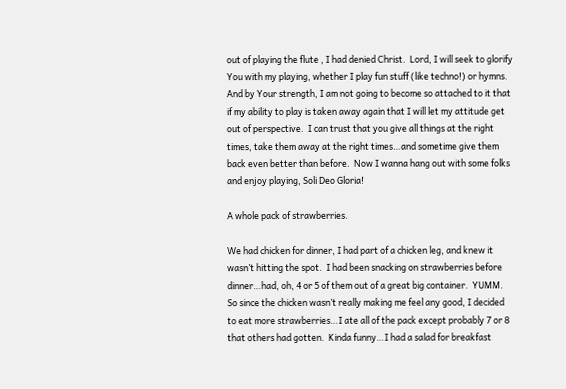out of playing the flute , I had denied Christ.  Lord, I will seek to glorify You with my playing, whether I play fun stuff (like techno!) or hymns.  And by Your strength, I am not going to become so attached to it that if my ability to play is taken away again that I will let my attitude get out of perspective.  I can trust that you give all things at the right times, take them away at the right times…and sometime give them back even better than before.  Now I wanna hang out with some folks and enjoy playing, Soli Deo Gloria!

A whole pack of strawberries.

We had chicken for dinner, I had part of a chicken leg, and knew it wasn’t hitting the spot.  I had been snacking on strawberries before dinner…had, oh, 4 or 5 of them out of a great big container.  YUMM.   So since the chicken wasn’t really making me feel any good, I decided to eat more strawberries…I ate all of the pack except probably 7 or 8 that others had gotten.  Kinda funny…I had a salad for breakfast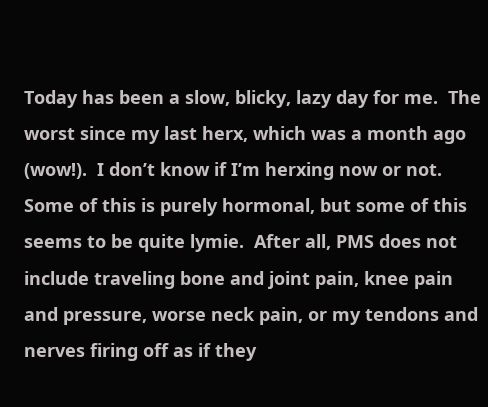Today has been a slow, blicky, lazy day for me.  The worst since my last herx, which was a month ago (wow!).  I don’t know if I’m herxing now or not.  Some of this is purely hormonal, but some of this seems to be quite lymie.  After all, PMS does not include traveling bone and joint pain, knee pain and pressure, worse neck pain, or my tendons and nerves firing off as if they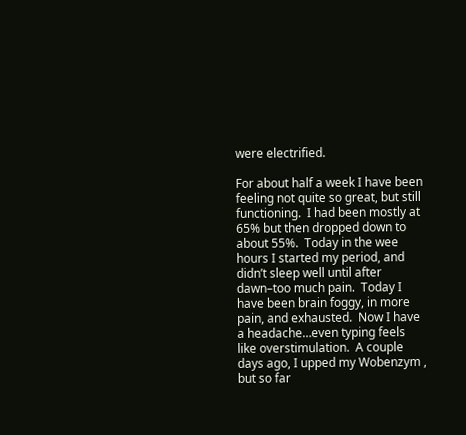were electrified.

For about half a week I have been feeling not quite so great, but still functioning.  I had been mostly at 65% but then dropped down to about 55%.  Today in the wee hours I started my period, and didn’t sleep well until after dawn–too much pain.  Today I have been brain foggy, in more pain, and exhausted.  Now I have a headache…even typing feels like overstimulation.  A couple days ago, I upped my Wobenzym , but so far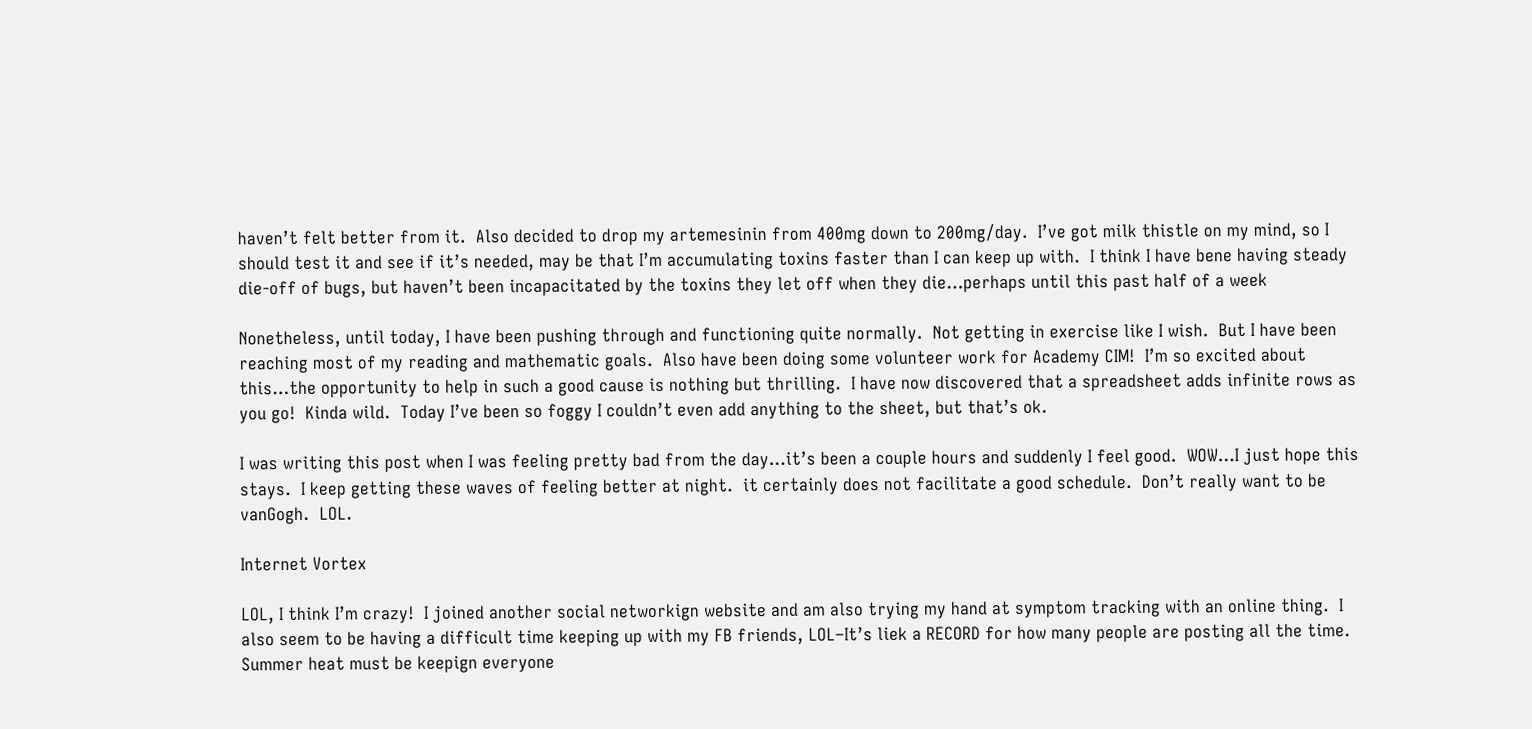haven’t felt better from it.  Also decided to drop my artemesinin from 400mg down to 200mg/day.  I’ve got milk thistle on my mind, so I should test it and see if it’s needed, may be that I’m accumulating toxins faster than I can keep up with.  I think I have bene having steady die-off of bugs, but haven’t been incapacitated by the toxins they let off when they die…perhaps until this past half of a week

Nonetheless, until today, I have been pushing through and functioning quite normally.  Not getting in exercise like I wish.  But I have been reaching most of my reading and mathematic goals.  Also have been doing some volunteer work for Academy CIM!  I’m so excited about this…the opportunity to help in such a good cause is nothing but thrilling.  I have now discovered that a spreadsheet adds infinite rows as you go!  Kinda wild.  Today I’ve been so foggy I couldn’t even add anything to the sheet, but that’s ok.

I was writing this post when I was feeling pretty bad from the day…it’s been a couple hours and suddenly I feel good.  WOW…I just hope this stays.  I keep getting these waves of feeling better at night.  it certainly does not facilitate a good schedule.  Don’t really want to be vanGogh.  LOL.

Internet Vortex

LOL, I think I’m crazy!  I joined another social networkign website and am also trying my hand at symptom tracking with an online thing.  I also seem to be having a difficult time keeping up with my FB friends, LOL–It’s liek a RECORD for how many people are posting all the time.  Summer heat must be keepign everyone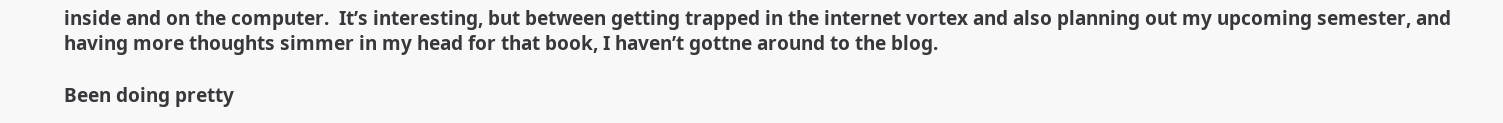inside and on the computer.  It’s interesting, but between getting trapped in the internet vortex and also planning out my upcoming semester, and having more thoughts simmer in my head for that book, I haven’t gottne around to the blog.

Been doing pretty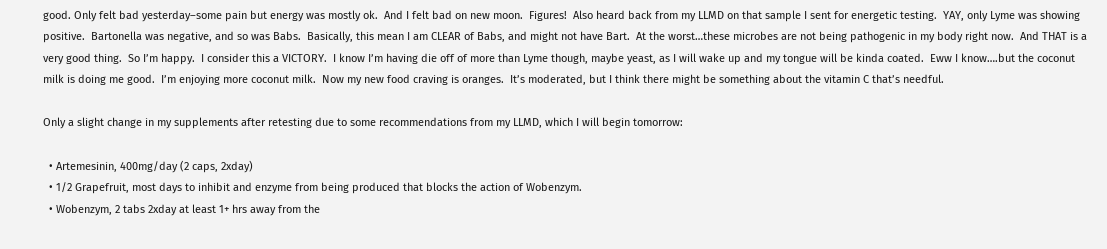good. Only felt bad yesterday–some pain but energy was mostly ok.  And I felt bad on new moon.  Figures!  Also heard back from my LLMD on that sample I sent for energetic testing.  YAY, only Lyme was showing positive.  Bartonella was negative, and so was Babs.  Basically, this mean I am CLEAR of Babs, and might not have Bart.  At the worst…these microbes are not being pathogenic in my body right now.  And THAT is a very good thing.  So I’m happy.  I consider this a VICTORY.  I know I’m having die off of more than Lyme though, maybe yeast, as I will wake up and my tongue will be kinda coated.  Eww I know….but the coconut milk is doing me good.  I’m enjoying more coconut milk.  Now my new food craving is oranges.  It’s moderated, but I think there might be something about the vitamin C that’s needful.

Only a slight change in my supplements after retesting due to some recommendations from my LLMD, which I will begin tomorrow:

  • Artemesinin, 400mg/day (2 caps, 2xday)
  • 1/2 Grapefruit, most days to inhibit and enzyme from being produced that blocks the action of Wobenzym.
  • Wobenzym, 2 tabs 2xday at least 1+ hrs away from the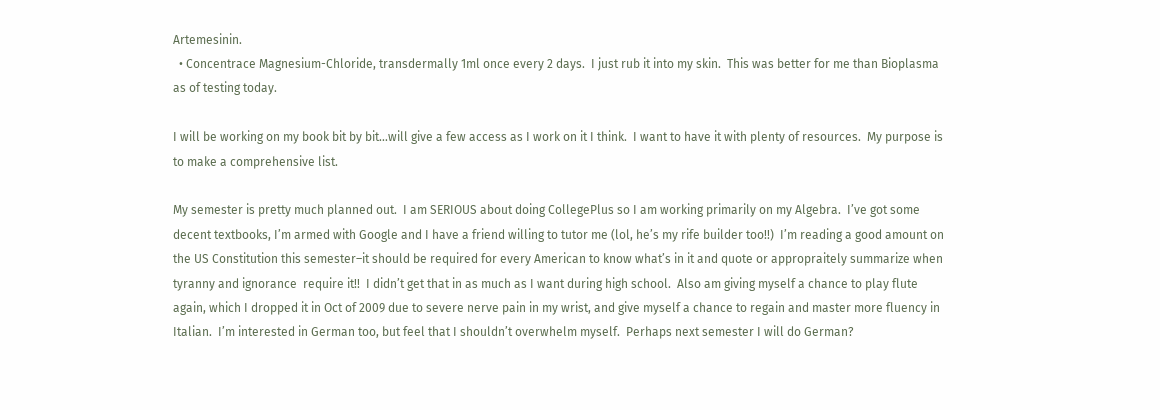Artemesinin.
  • Concentrace Magnesium-Chloride, transdermally 1ml once every 2 days.  I just rub it into my skin.  This was better for me than Bioplasma as of testing today.

I will be working on my book bit by bit…will give a few access as I work on it I think.  I want to have it with plenty of resources.  My purpose is to make a comprehensive list.

My semester is pretty much planned out.  I am SERIOUS about doing CollegePlus so I am working primarily on my Algebra.  I’ve got some decent textbooks, I’m armed with Google and I have a friend willing to tutor me (lol, he’s my rife builder too!!)  I’m reading a good amount on the US Constitution this semester–it should be required for every American to know what’s in it and quote or appropraitely summarize when tyranny and ignorance  require it!!  I didn’t get that in as much as I want during high school.  Also am giving myself a chance to play flute again, which I dropped it in Oct of 2009 due to severe nerve pain in my wrist, and give myself a chance to regain and master more fluency in Italian.  I’m interested in German too, but feel that I shouldn’t overwhelm myself.  Perhaps next semester I will do German?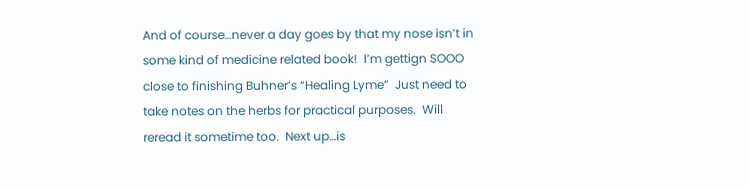And of course…never a day goes by that my nose isn’t in some kind of medicine related book!  I’m gettign SOOO close to finishing Buhner’s “Healing Lyme”  Just need to take notes on the herbs for practical purposes.  Will reread it sometime too.  Next up…is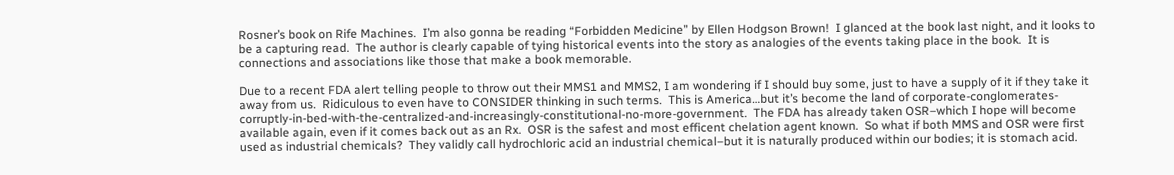Rosner’s book on Rife Machines.  I’m also gonna be reading “Forbidden Medicine” by Ellen Hodgson Brown!  I glanced at the book last night, and it looks to be a capturing read.  The author is clearly capable of tying historical events into the story as analogies of the events taking place in the book.  It is connections and associations like those that make a book memorable.

Due to a recent FDA alert telling people to throw out their MMS1 and MMS2, I am wondering if I should buy some, just to have a supply of it if they take it away from us.  Ridiculous to even have to CONSIDER thinking in such terms.  This is America…but it’s become the land of corporate-conglomerates-corruptly-in-bed-with-the-centralized-and-increasingly-constitutional-no-more-government.  The FDA has already taken OSR–which I hope will become available again, even if it comes back out as an Rx.  OSR is the safest and most efficent chelation agent known.  So what if both MMS and OSR were first used as industrial chemicals?  They validly call hydrochloric acid an industrial chemical–but it is naturally produced within our bodies; it is stomach acid.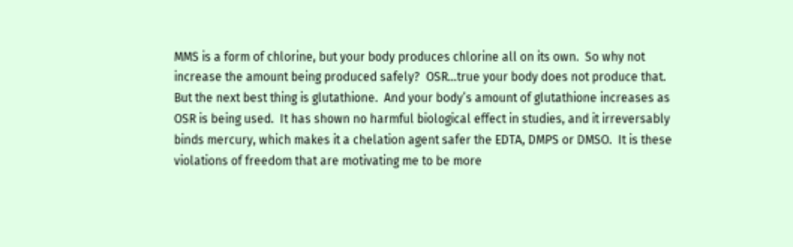MMS is a form of chlorine, but your body produces chlorine all on its own.  So why not increase the amount being produced safely?  OSR…true your body does not produce that.  But the next best thing is glutathione.  And your body’s amount of glutathione increases as OSR is being used.  It has shown no harmful biological effect in studies, and it irreversably binds mercury, which makes it a chelation agent safer the EDTA, DMPS or DMSO.  It is these violations of freedom that are motivating me to be more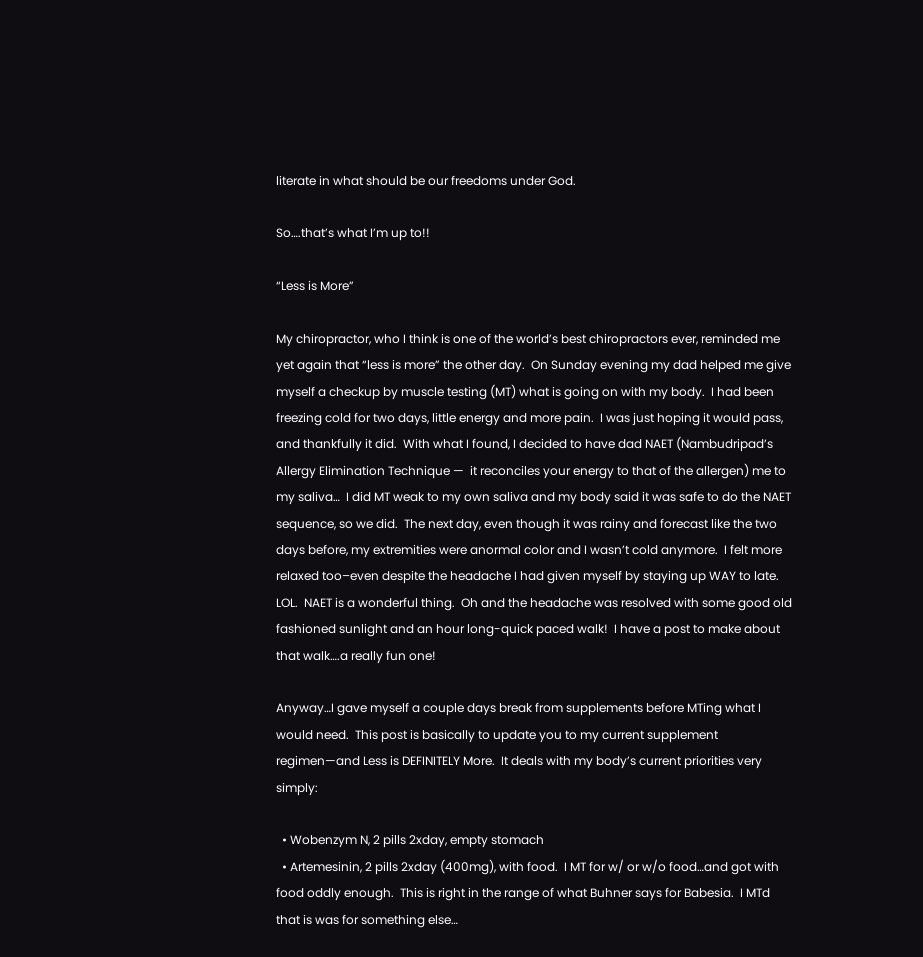literate in what should be our freedoms under God.

So….that’s what I’m up to!!

“Less is More”

My chiropractor, who I think is one of the world’s best chiropractors ever, reminded me yet again that “less is more” the other day.  On Sunday evening my dad helped me give myself a checkup by muscle testing (MT) what is going on with my body.  I had been freezing cold for two days, little energy and more pain.  I was just hoping it would pass, and thankfully it did.  With what I found, I decided to have dad NAET (Nambudripad’s Allergy Elimination Technique —  it reconciles your energy to that of the allergen) me to my saliva…  I did MT weak to my own saliva and my body said it was safe to do the NAET sequence, so we did.  The next day, even though it was rainy and forecast like the two days before, my extremities were anormal color and I wasn’t cold anymore.  I felt more relaxed too–even despite the headache I had given myself by staying up WAY to late.  LOL.  NAET is a wonderful thing.  Oh and the headache was resolved with some good old fashioned sunlight and an hour long-quick paced walk!  I have a post to make about that walk….a really fun one!

Anyway…I gave myself a couple days break from supplements before MTing what I would need.  This post is basically to update you to my current supplement regimen—and Less is DEFINITELY More.  It deals with my body’s current priorities very simply:

  • Wobenzym N, 2 pills 2xday, empty stomach
  • Artemesinin, 2 pills 2xday (400mg), with food.  I MT for w/ or w/o food…and got with food oddly enough.  This is right in the range of what Buhner says for Babesia.  I MTd that is was for something else…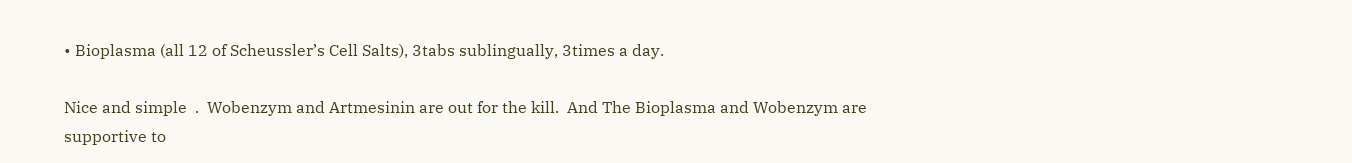• Bioplasma (all 12 of Scheussler’s Cell Salts), 3tabs sublingually, 3times a day.

Nice and simple  .  Wobenzym and Artmesinin are out for the kill.  And The Bioplasma and Wobenzym are supportive to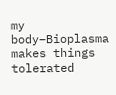my body–Bioplasma makes things tolerated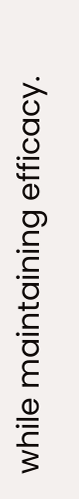while maintaining efficacy.